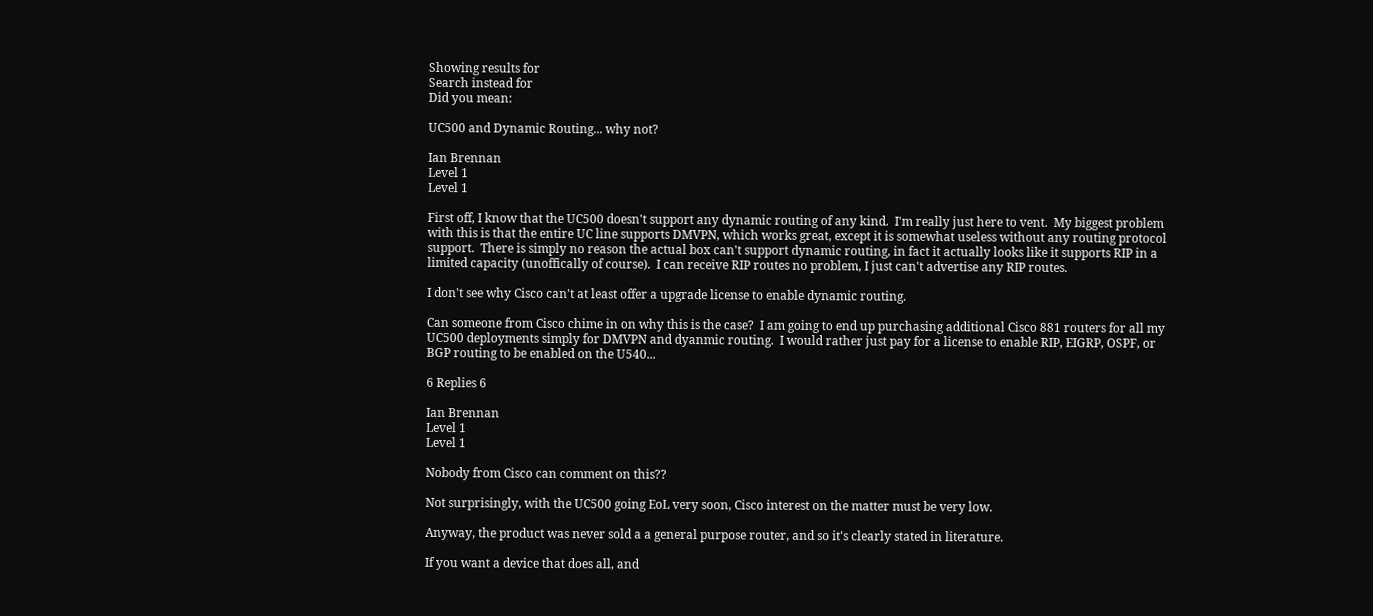Showing results for
Search instead for
Did you mean:

UC500 and Dynamic Routing... why not?

Ian Brennan
Level 1
Level 1

First off, I know that the UC500 doesn't support any dynamic routing of any kind.  I'm really just here to vent.  My biggest problem with this is that the entire UC line supports DMVPN, which works great, except it is somewhat useless without any routing protocol support.  There is simply no reason the actual box can't support dynamic routing, in fact it actually looks like it supports RIP in a limited capacity (unoffically of course).  I can receive RIP routes no problem, I just can't advertise any RIP routes.

I don't see why Cisco can't at least offer a upgrade license to enable dynamic routing.

Can someone from Cisco chime in on why this is the case?  I am going to end up purchasing additional Cisco 881 routers for all my UC500 deployments simply for DMVPN and dyanmic routing.  I would rather just pay for a license to enable RIP, EIGRP, OSPF, or BGP routing to be enabled on the U540...

6 Replies 6

Ian Brennan
Level 1
Level 1

Nobody from Cisco can comment on this??

Not surprisingly, with the UC500 going EoL very soon, Cisco interest on the matter must be very low.

Anyway, the product was never sold a a general purpose router, and so it's clearly stated in literature.

If you want a device that does all, and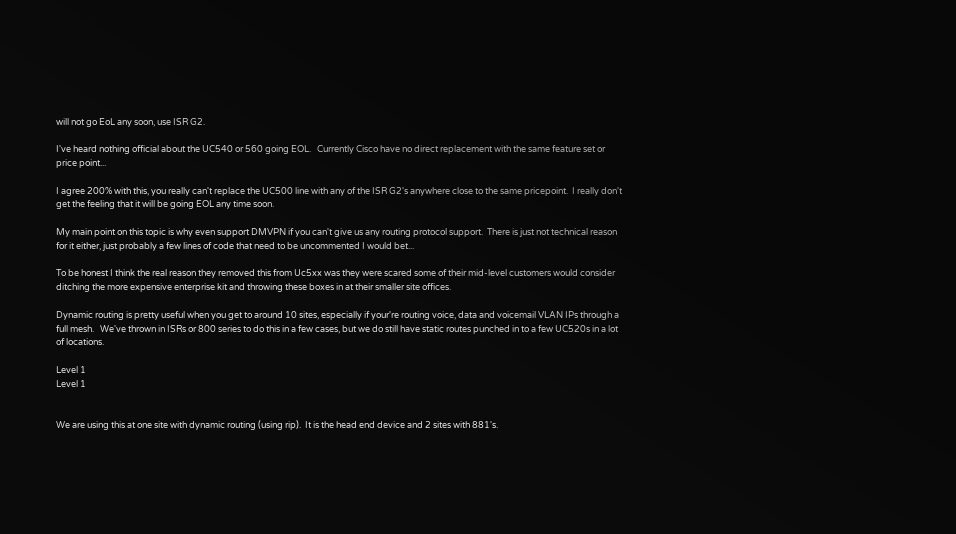will not go EoL any soon, use ISR G2.

I've heard nothing official about the UC540 or 560 going EOL.   Currently Cisco have no direct replacement with the same feature set or price point...

I agree 200% with this, you really can't replace the UC500 line with any of the ISR G2's anywhere close to the same pricepoint.  I really don't get the feeling that it will be going EOL any time soon.

My main point on this topic is why even support DMVPN if you can't give us any routing protocol support.  There is just not technical reason for it either, just probably a few lines of code that need to be uncommented I would bet...

To be honest I think the real reason they removed this from Uc5xx was they were scared some of their mid-level customers would consider ditching the more expensive enterprise kit and throwing these boxes in at their smaller site offices.

Dynamic routing is pretty useful when you get to around 10 sites, especially if your're routing voice, data and voicemail VLAN IPs through a full mesh.   We've thrown in ISRs or 800 series to do this in a few cases, but we do still have static routes punched in to a few UC520s in a lot of locations.

Level 1
Level 1


We are using this at one site with dynamic routing (using rip).  It is the head end device and 2 sites with 881's.